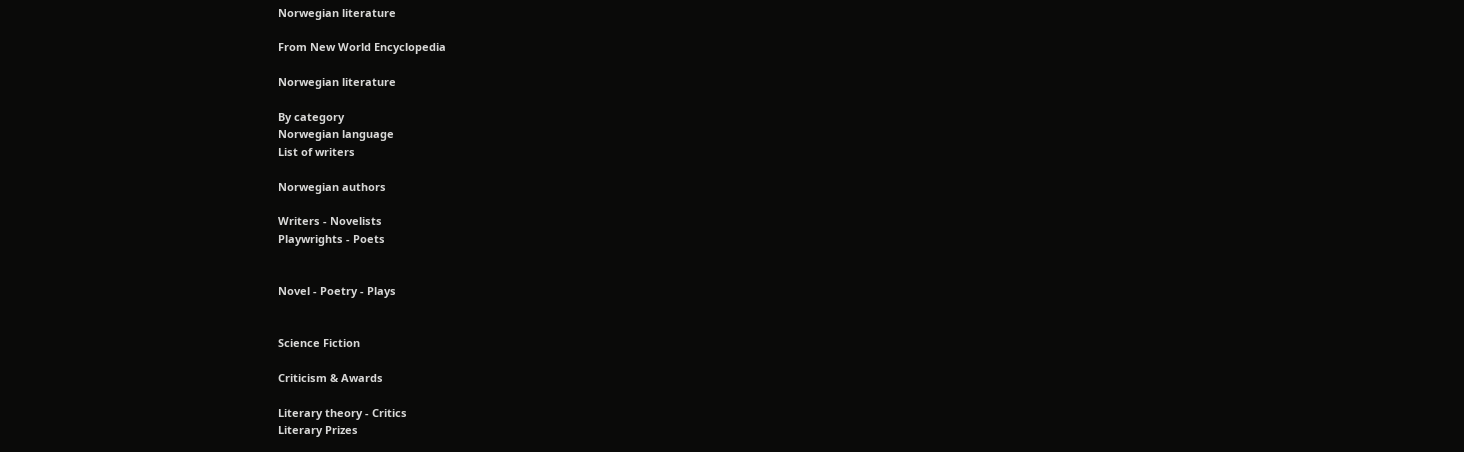Norwegian literature

From New World Encyclopedia

Norwegian literature

By category
Norwegian language
List of writers

Norwegian authors

Writers - Novelists
Playwrights - Poets


Novel - Poetry - Plays


Science Fiction

Criticism & Awards

Literary theory - Critics
Literary Prizes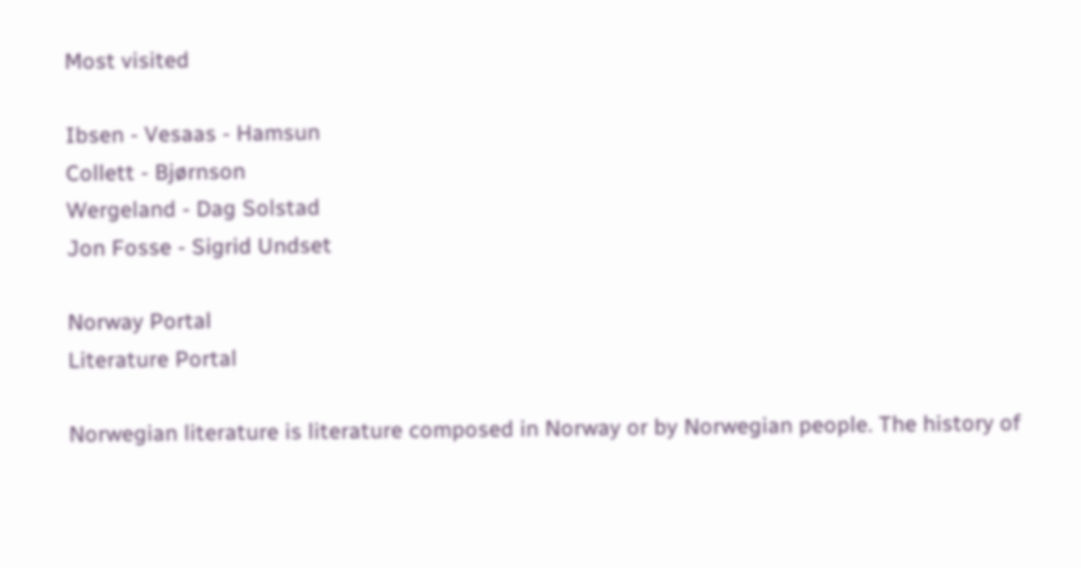Most visited

Ibsen - Vesaas - Hamsun
Collett - Bjørnson
Wergeland - Dag Solstad
Jon Fosse - Sigrid Undset

Norway Portal
Literature Portal

Norwegian literature is literature composed in Norway or by Norwegian people. The history of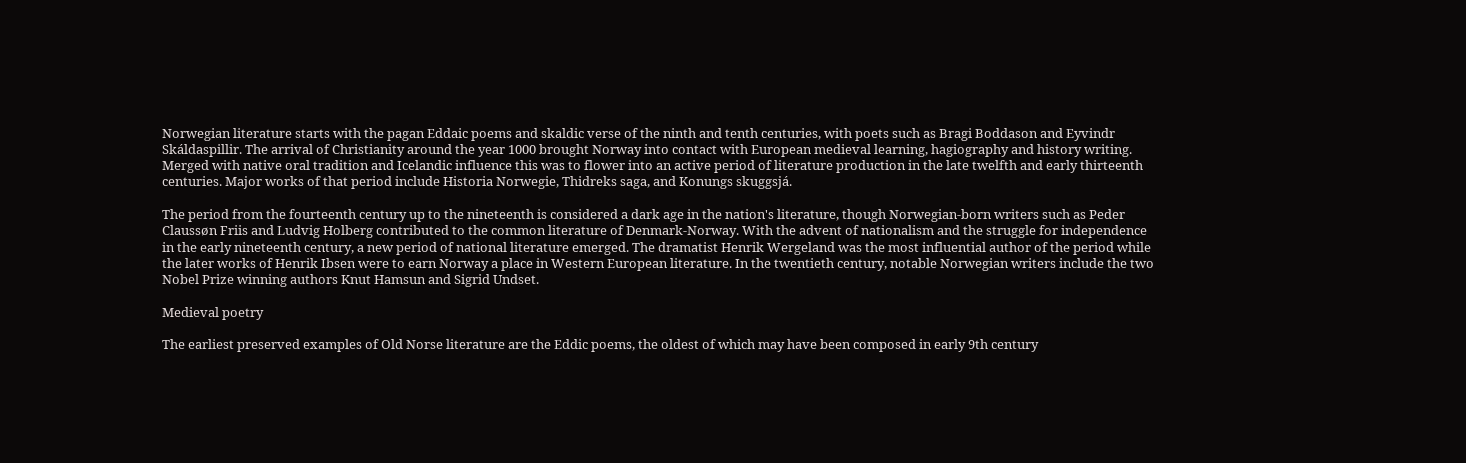Norwegian literature starts with the pagan Eddaic poems and skaldic verse of the ninth and tenth centuries, with poets such as Bragi Boddason and Eyvindr Skáldaspillir. The arrival of Christianity around the year 1000 brought Norway into contact with European medieval learning, hagiography and history writing. Merged with native oral tradition and Icelandic influence this was to flower into an active period of literature production in the late twelfth and early thirteenth centuries. Major works of that period include Historia Norwegie, Thidreks saga, and Konungs skuggsjá.

The period from the fourteenth century up to the nineteenth is considered a dark age in the nation's literature, though Norwegian-born writers such as Peder Claussøn Friis and Ludvig Holberg contributed to the common literature of Denmark-Norway. With the advent of nationalism and the struggle for independence in the early nineteenth century, a new period of national literature emerged. The dramatist Henrik Wergeland was the most influential author of the period while the later works of Henrik Ibsen were to earn Norway a place in Western European literature. In the twentieth century, notable Norwegian writers include the two Nobel Prize winning authors Knut Hamsun and Sigrid Undset.

Medieval poetry

The earliest preserved examples of Old Norse literature are the Eddic poems, the oldest of which may have been composed in early 9th century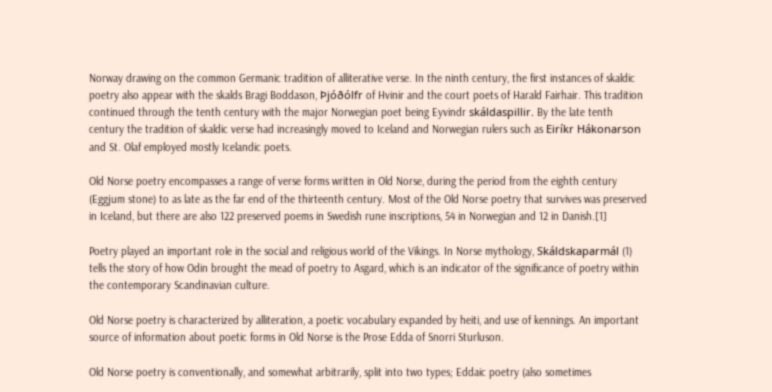Norway drawing on the common Germanic tradition of alliterative verse. In the ninth century, the first instances of skaldic poetry also appear with the skalds Bragi Boddason, Þjóðólfr of Hvinir and the court poets of Harald Fairhair. This tradition continued through the tenth century with the major Norwegian poet being Eyvindr skáldaspillir. By the late tenth century the tradition of skaldic verse had increasingly moved to Iceland and Norwegian rulers such as Eiríkr Hákonarson and St. Olaf employed mostly Icelandic poets.

Old Norse poetry encompasses a range of verse forms written in Old Norse, during the period from the eighth century (Eggjum stone) to as late as the far end of the thirteenth century. Most of the Old Norse poetry that survives was preserved in Iceland, but there are also 122 preserved poems in Swedish rune inscriptions, 54 in Norwegian and 12 in Danish.[1]

Poetry played an important role in the social and religious world of the Vikings. In Norse mythology, Skáldskaparmál (1) tells the story of how Odin brought the mead of poetry to Asgard, which is an indicator of the significance of poetry within the contemporary Scandinavian culture.

Old Norse poetry is characterized by alliteration, a poetic vocabulary expanded by heiti, and use of kennings. An important source of information about poetic forms in Old Norse is the Prose Edda of Snorri Sturluson.

Old Norse poetry is conventionally, and somewhat arbitrarily, split into two types; Eddaic poetry (also sometimes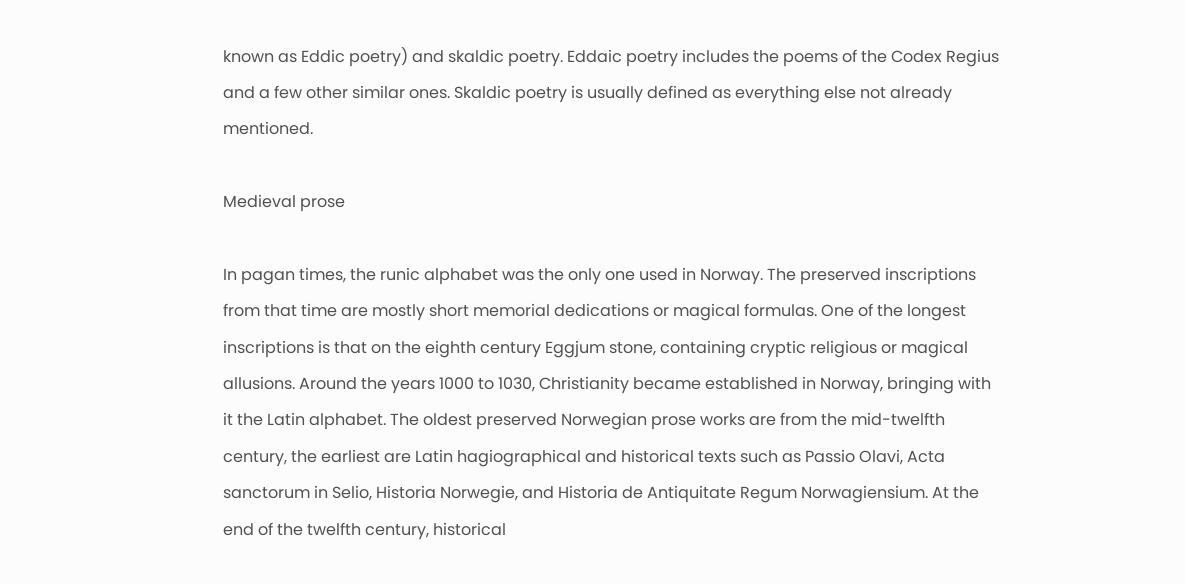known as Eddic poetry) and skaldic poetry. Eddaic poetry includes the poems of the Codex Regius and a few other similar ones. Skaldic poetry is usually defined as everything else not already mentioned.

Medieval prose

In pagan times, the runic alphabet was the only one used in Norway. The preserved inscriptions from that time are mostly short memorial dedications or magical formulas. One of the longest inscriptions is that on the eighth century Eggjum stone, containing cryptic religious or magical allusions. Around the years 1000 to 1030, Christianity became established in Norway, bringing with it the Latin alphabet. The oldest preserved Norwegian prose works are from the mid-twelfth century, the earliest are Latin hagiographical and historical texts such as Passio Olavi, Acta sanctorum in Selio, Historia Norwegie, and Historia de Antiquitate Regum Norwagiensium. At the end of the twelfth century, historical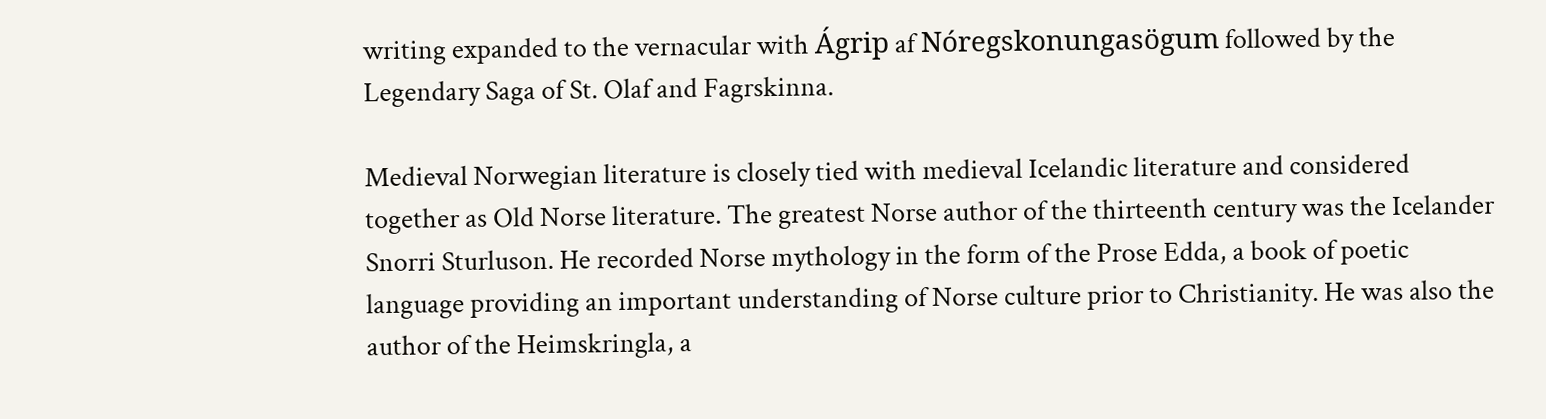writing expanded to the vernacular with Ágrip af Nóregskonungasögum followed by the Legendary Saga of St. Olaf and Fagrskinna.

Medieval Norwegian literature is closely tied with medieval Icelandic literature and considered together as Old Norse literature. The greatest Norse author of the thirteenth century was the Icelander Snorri Sturluson. He recorded Norse mythology in the form of the Prose Edda, a book of poetic language providing an important understanding of Norse culture prior to Christianity. He was also the author of the Heimskringla, a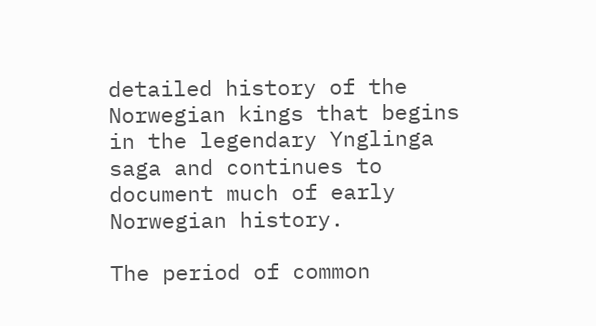detailed history of the Norwegian kings that begins in the legendary Ynglinga saga and continues to document much of early Norwegian history.

The period of common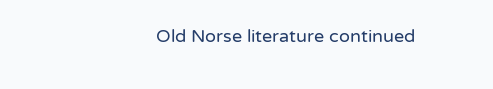Old Norse literature continued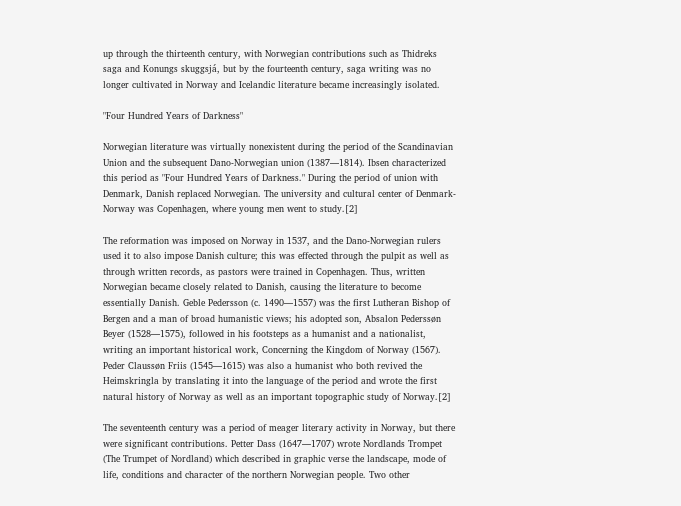up through the thirteenth century, with Norwegian contributions such as Thidreks saga and Konungs skuggsjá, but by the fourteenth century, saga writing was no longer cultivated in Norway and Icelandic literature became increasingly isolated.

"Four Hundred Years of Darkness"

Norwegian literature was virtually nonexistent during the period of the Scandinavian Union and the subsequent Dano-Norwegian union (1387—1814). Ibsen characterized this period as "Four Hundred Years of Darkness." During the period of union with Denmark, Danish replaced Norwegian. The university and cultural center of Denmark-Norway was Copenhagen, where young men went to study.[2]

The reformation was imposed on Norway in 1537, and the Dano-Norwegian rulers used it to also impose Danish culture; this was effected through the pulpit as well as through written records, as pastors were trained in Copenhagen. Thus, written Norwegian became closely related to Danish, causing the literature to become essentially Danish. Geble Pedersson (c. 1490—1557) was the first Lutheran Bishop of Bergen and a man of broad humanistic views; his adopted son, Absalon Pederssøn Beyer (1528—1575), followed in his footsteps as a humanist and a nationalist, writing an important historical work, Concerning the Kingdom of Norway (1567). Peder Claussøn Friis (1545—1615) was also a humanist who both revived the Heimskringla by translating it into the language of the period and wrote the first natural history of Norway as well as an important topographic study of Norway.[2]

The seventeenth century was a period of meager literary activity in Norway, but there were significant contributions. Petter Dass (1647—1707) wrote Nordlands Trompet (The Trumpet of Nordland) which described in graphic verse the landscape, mode of life, conditions and character of the northern Norwegian people. Two other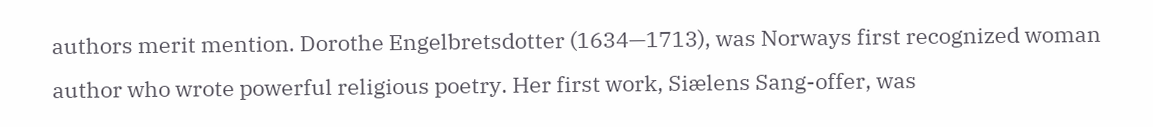authors merit mention. Dorothe Engelbretsdotter (1634—1713), was Norways first recognized woman author who wrote powerful religious poetry. Her first work, Siælens Sang-offer, was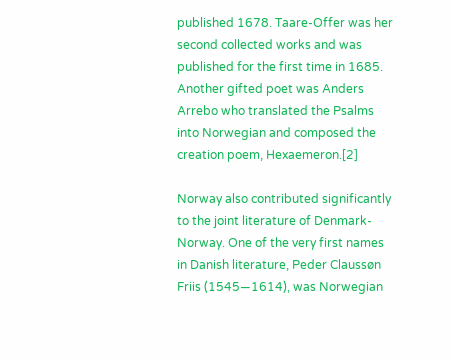published 1678. Taare-Offer was her second collected works and was published for the first time in 1685. Another gifted poet was Anders Arrebo who translated the Psalms into Norwegian and composed the creation poem, Hexaemeron.[2]

Norway also contributed significantly to the joint literature of Denmark-Norway. One of the very first names in Danish literature, Peder Claussøn Friis (1545—1614), was Norwegian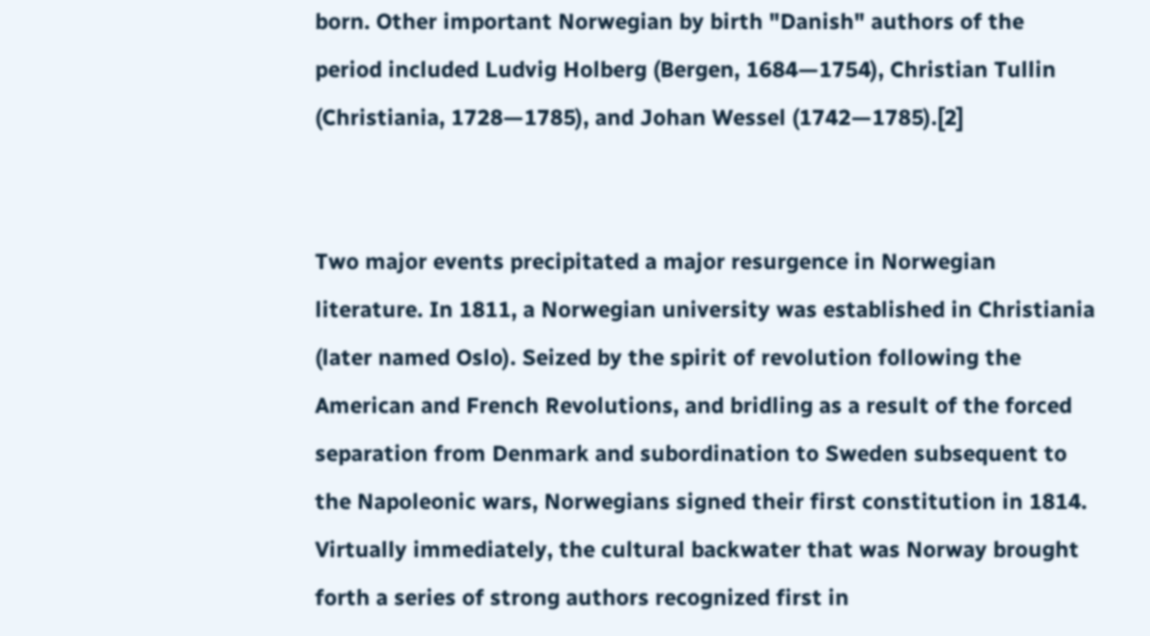born. Other important Norwegian by birth "Danish" authors of the period included Ludvig Holberg (Bergen, 1684—1754), Christian Tullin (Christiania, 1728—1785), and Johan Wessel (1742—1785).[2]


Two major events precipitated a major resurgence in Norwegian literature. In 1811, a Norwegian university was established in Christiania (later named Oslo). Seized by the spirit of revolution following the American and French Revolutions, and bridling as a result of the forced separation from Denmark and subordination to Sweden subsequent to the Napoleonic wars, Norwegians signed their first constitution in 1814. Virtually immediately, the cultural backwater that was Norway brought forth a series of strong authors recognized first in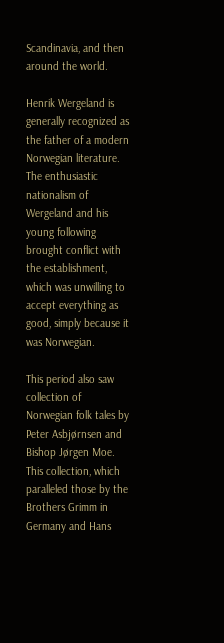Scandinavia, and then around the world.

Henrik Wergeland is generally recognized as the father of a modern Norwegian literature. The enthusiastic nationalism of Wergeland and his young following brought conflict with the establishment, which was unwilling to accept everything as good, simply because it was Norwegian.

This period also saw collection of Norwegian folk tales by Peter Asbjørnsen and Bishop Jørgen Moe. This collection, which paralleled those by the Brothers Grimm in Germany and Hans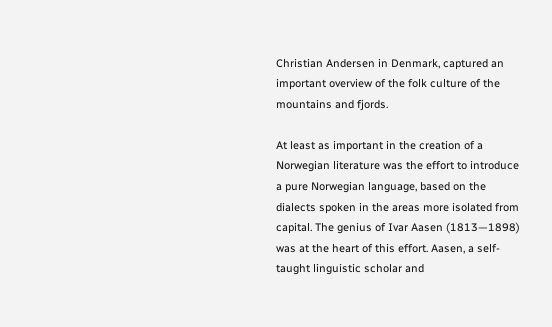Christian Andersen in Denmark, captured an important overview of the folk culture of the mountains and fjords.

At least as important in the creation of a Norwegian literature was the effort to introduce a pure Norwegian language, based on the dialects spoken in the areas more isolated from capital. The genius of Ivar Aasen (1813—1898) was at the heart of this effort. Aasen, a self-taught linguistic scholar and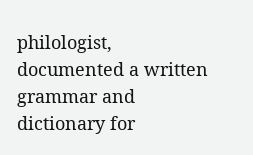philologist, documented a written grammar and dictionary for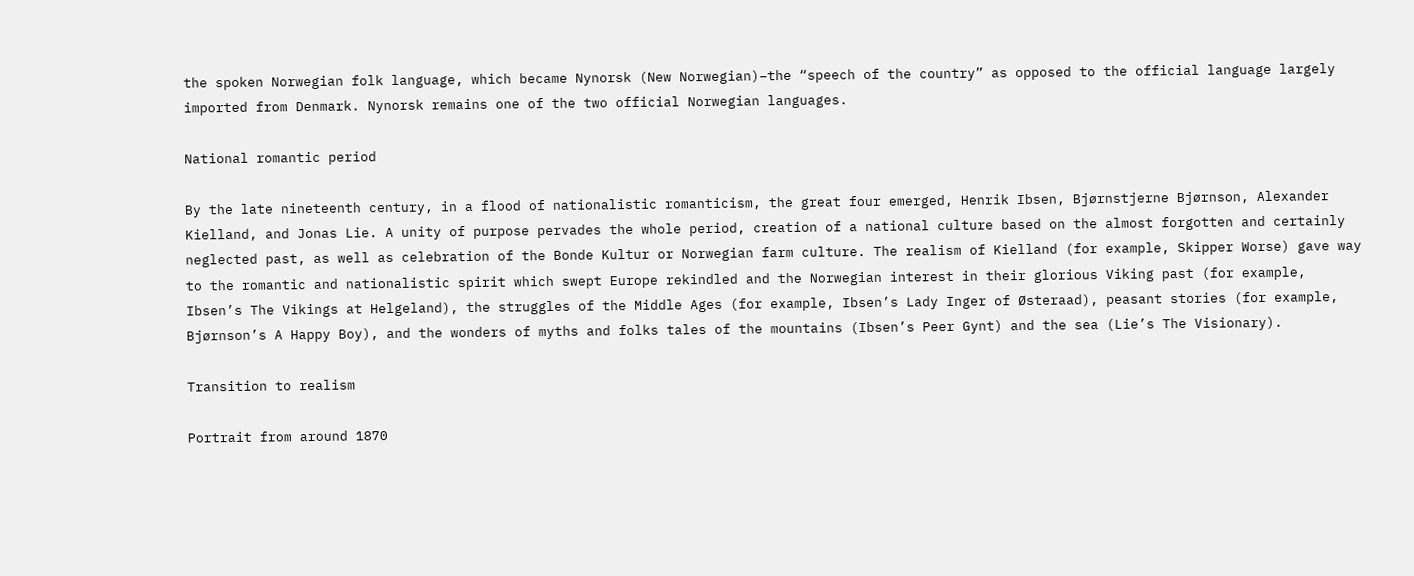the spoken Norwegian folk language, which became Nynorsk (New Norwegian)–the “speech of the country” as opposed to the official language largely imported from Denmark. Nynorsk remains one of the two official Norwegian languages.

National romantic period

By the late nineteenth century, in a flood of nationalistic romanticism, the great four emerged, Henrik Ibsen, Bjørnstjerne Bjørnson, Alexander Kielland, and Jonas Lie. A unity of purpose pervades the whole period, creation of a national culture based on the almost forgotten and certainly neglected past, as well as celebration of the Bonde Kultur or Norwegian farm culture. The realism of Kielland (for example, Skipper Worse) gave way to the romantic and nationalistic spirit which swept Europe rekindled and the Norwegian interest in their glorious Viking past (for example, Ibsen’s The Vikings at Helgeland), the struggles of the Middle Ages (for example, Ibsen’s Lady Inger of Østeraad), peasant stories (for example, Bjørnson’s A Happy Boy), and the wonders of myths and folks tales of the mountains (Ibsen’s Peer Gynt) and the sea (Lie’s The Visionary).

Transition to realism

Portrait from around 1870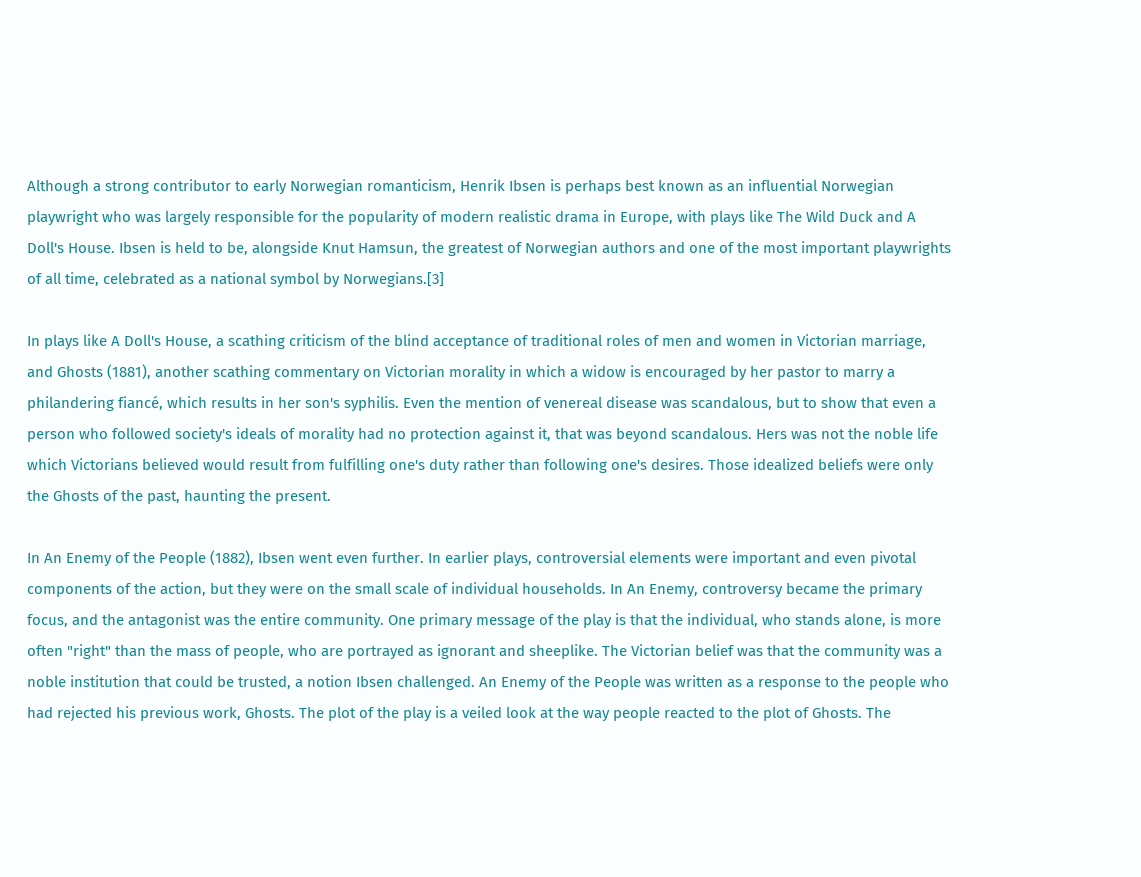Although a strong contributor to early Norwegian romanticism, Henrik Ibsen is perhaps best known as an influential Norwegian playwright who was largely responsible for the popularity of modern realistic drama in Europe, with plays like The Wild Duck and A Doll's House. Ibsen is held to be, alongside Knut Hamsun, the greatest of Norwegian authors and one of the most important playwrights of all time, celebrated as a national symbol by Norwegians.[3]

In plays like A Doll's House, a scathing criticism of the blind acceptance of traditional roles of men and women in Victorian marriage, and Ghosts (1881), another scathing commentary on Victorian morality in which a widow is encouraged by her pastor to marry a philandering fiancé, which results in her son's syphilis. Even the mention of venereal disease was scandalous, but to show that even a person who followed society's ideals of morality had no protection against it, that was beyond scandalous. Hers was not the noble life which Victorians believed would result from fulfilling one's duty rather than following one's desires. Those idealized beliefs were only the Ghosts of the past, haunting the present.

In An Enemy of the People (1882), Ibsen went even further. In earlier plays, controversial elements were important and even pivotal components of the action, but they were on the small scale of individual households. In An Enemy, controversy became the primary focus, and the antagonist was the entire community. One primary message of the play is that the individual, who stands alone, is more often "right" than the mass of people, who are portrayed as ignorant and sheeplike. The Victorian belief was that the community was a noble institution that could be trusted, a notion Ibsen challenged. An Enemy of the People was written as a response to the people who had rejected his previous work, Ghosts. The plot of the play is a veiled look at the way people reacted to the plot of Ghosts. The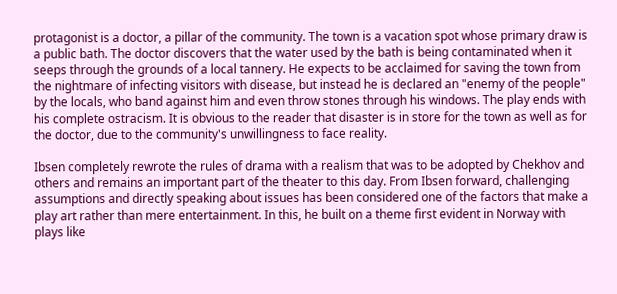protagonist is a doctor, a pillar of the community. The town is a vacation spot whose primary draw is a public bath. The doctor discovers that the water used by the bath is being contaminated when it seeps through the grounds of a local tannery. He expects to be acclaimed for saving the town from the nightmare of infecting visitors with disease, but instead he is declared an "enemy of the people" by the locals, who band against him and even throw stones through his windows. The play ends with his complete ostracism. It is obvious to the reader that disaster is in store for the town as well as for the doctor, due to the community's unwillingness to face reality.

Ibsen completely rewrote the rules of drama with a realism that was to be adopted by Chekhov and others and remains an important part of the theater to this day. From Ibsen forward, challenging assumptions and directly speaking about issues has been considered one of the factors that make a play art rather than mere entertainment. In this, he built on a theme first evident in Norway with plays like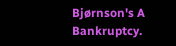Bjørnson's A Bankruptcy.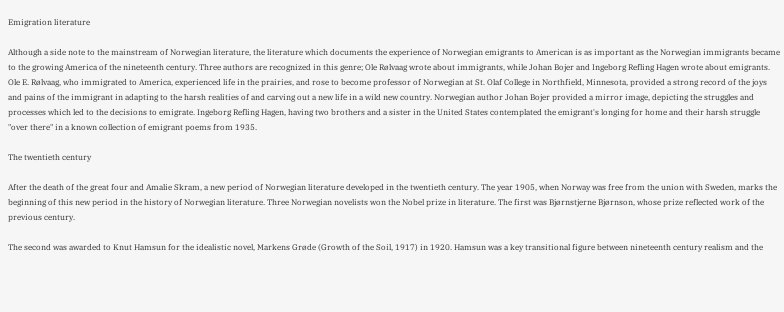Emigration literature

Although a side note to the mainstream of Norwegian literature, the literature which documents the experience of Norwegian emigrants to American is as important as the Norwegian immigrants became to the growing America of the nineteenth century. Three authors are recognized in this genre; Ole Rølvaag wrote about immigrants, while Johan Bojer and Ingeborg Refling Hagen wrote about emigrants. Ole E. Rølvaag, who immigrated to America, experienced life in the prairies, and rose to become professor of Norwegian at St. Olaf College in Northfield, Minnesota, provided a strong record of the joys and pains of the immigrant in adapting to the harsh realities of and carving out a new life in a wild new country. Norwegian author Johan Bojer provided a mirror image, depicting the struggles and processes which led to the decisions to emigrate. Ingeborg Refling Hagen, having two brothers and a sister in the United States contemplated the emigrant's longing for home and their harsh struggle "over there" in a known collection of emigrant poems from 1935.

The twentieth century

After the death of the great four and Amalie Skram, a new period of Norwegian literature developed in the twentieth century. The year 1905, when Norway was free from the union with Sweden, marks the beginning of this new period in the history of Norwegian literature. Three Norwegian novelists won the Nobel prize in literature. The first was Bjørnstjerne Bjørnson, whose prize reflected work of the previous century.

The second was awarded to Knut Hamsun for the idealistic novel, Markens Grøde (Growth of the Soil, 1917) in 1920. Hamsun was a key transitional figure between nineteenth century realism and the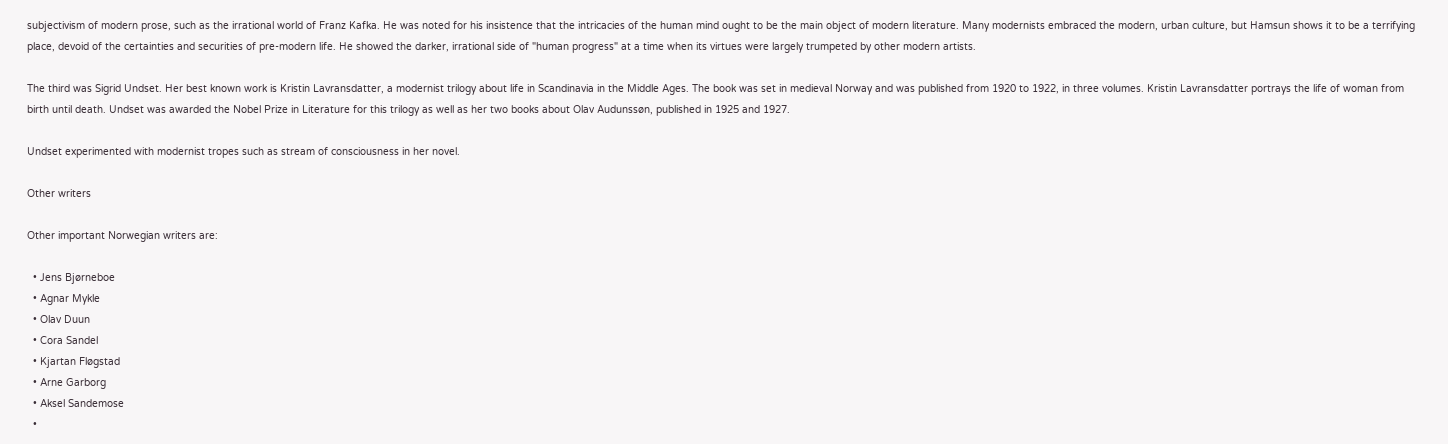subjectivism of modern prose, such as the irrational world of Franz Kafka. He was noted for his insistence that the intricacies of the human mind ought to be the main object of modern literature. Many modernists embraced the modern, urban culture, but Hamsun shows it to be a terrifying place, devoid of the certainties and securities of pre-modern life. He showed the darker, irrational side of "human progress" at a time when its virtues were largely trumpeted by other modern artists.

The third was Sigrid Undset. Her best known work is Kristin Lavransdatter, a modernist trilogy about life in Scandinavia in the Middle Ages. The book was set in medieval Norway and was published from 1920 to 1922, in three volumes. Kristin Lavransdatter portrays the life of woman from birth until death. Undset was awarded the Nobel Prize in Literature for this trilogy as well as her two books about Olav Audunssøn, published in 1925 and 1927.

Undset experimented with modernist tropes such as stream of consciousness in her novel.

Other writers

Other important Norwegian writers are:

  • Jens Bjørneboe
  • Agnar Mykle
  • Olav Duun
  • Cora Sandel
  • Kjartan Fløgstad
  • Arne Garborg
  • Aksel Sandemose
  •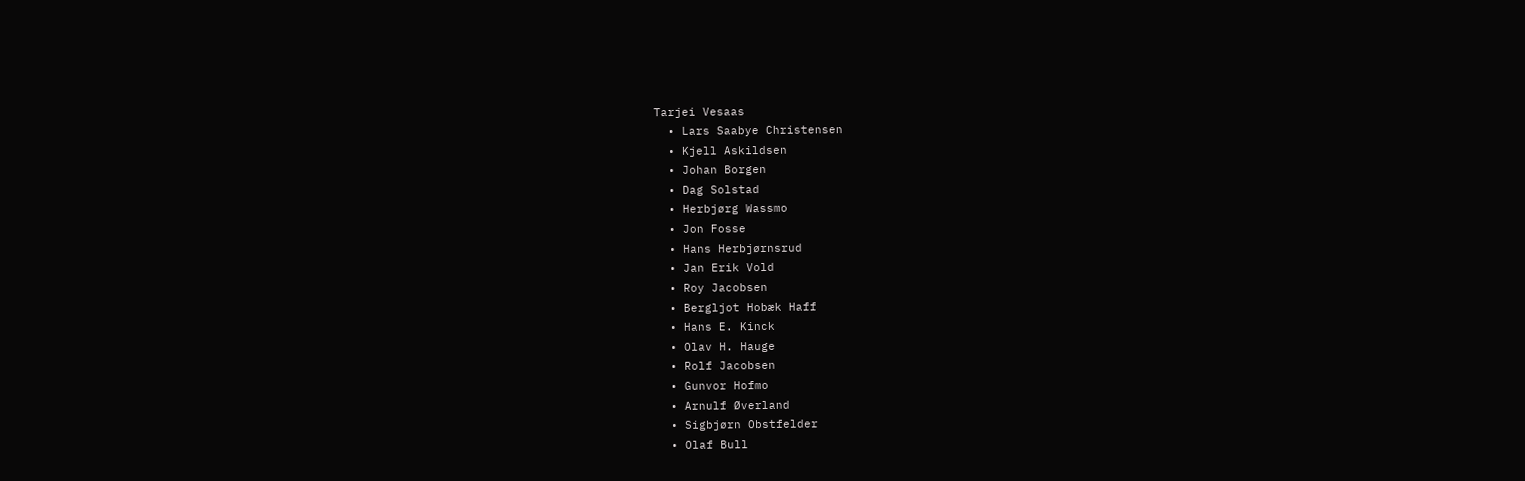Tarjei Vesaas
  • Lars Saabye Christensen
  • Kjell Askildsen
  • Johan Borgen
  • Dag Solstad
  • Herbjørg Wassmo
  • Jon Fosse
  • Hans Herbjørnsrud
  • Jan Erik Vold
  • Roy Jacobsen
  • Bergljot Hobæk Haff
  • Hans E. Kinck
  • Olav H. Hauge
  • Rolf Jacobsen
  • Gunvor Hofmo
  • Arnulf Øverland
  • Sigbjørn Obstfelder
  • Olaf Bull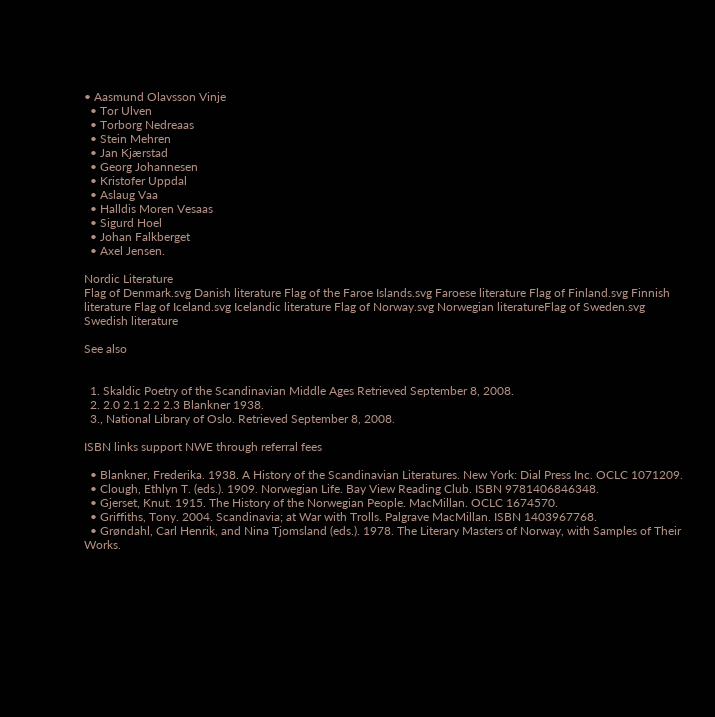• Aasmund Olavsson Vinje
  • Tor Ulven
  • Torborg Nedreaas
  • Stein Mehren
  • Jan Kjærstad
  • Georg Johannesen
  • Kristofer Uppdal
  • Aslaug Vaa
  • Halldis Moren Vesaas
  • Sigurd Hoel
  • Johan Falkberget
  • Axel Jensen.

Nordic Literature
Flag of Denmark.svg Danish literature Flag of the Faroe Islands.svg Faroese literature Flag of Finland.svg Finnish literature Flag of Iceland.svg Icelandic literature Flag of Norway.svg Norwegian literatureFlag of Sweden.svg Swedish literature

See also


  1. Skaldic Poetry of the Scandinavian Middle Ages Retrieved September 8, 2008.
  2. 2.0 2.1 2.2 2.3 Blankner 1938.
  3., National Library of Oslo. Retrieved September 8, 2008.

ISBN links support NWE through referral fees

  • Blankner, Frederika. 1938. A History of the Scandinavian Literatures. New York: Dial Press Inc. OCLC 1071209.
  • Clough, Ethlyn T. (eds.). 1909. Norwegian Life. Bay View Reading Club. ISBN 9781406846348.
  • Gjerset, Knut. 1915. The History of the Norwegian People. MacMillan. OCLC 1674570.
  • Griffiths, Tony. 2004. Scandinavia; at War with Trolls. Palgrave MacMillan. ISBN 1403967768.
  • Grøndahl, Carl Henrik, and Nina Tjomsland (eds.). 1978. The Literary Masters of Norway, with Samples of Their Works.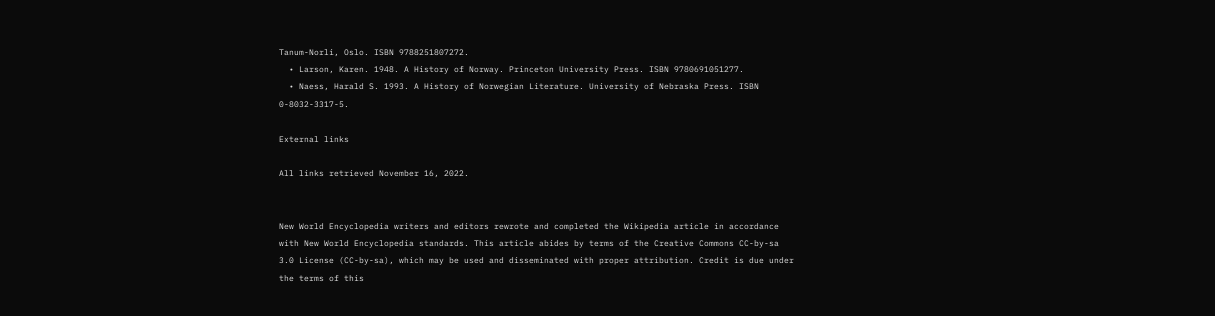Tanum-Norli, Oslo. ISBN 9788251807272.
  • Larson, Karen. 1948. A History of Norway. Princeton University Press. ISBN 9780691051277.
  • Naess, Harald S. 1993. A History of Norwegian Literature. University of Nebraska Press. ISBN 0-8032-3317-5.

External links

All links retrieved November 16, 2022.


New World Encyclopedia writers and editors rewrote and completed the Wikipedia article in accordance with New World Encyclopedia standards. This article abides by terms of the Creative Commons CC-by-sa 3.0 License (CC-by-sa), which may be used and disseminated with proper attribution. Credit is due under the terms of this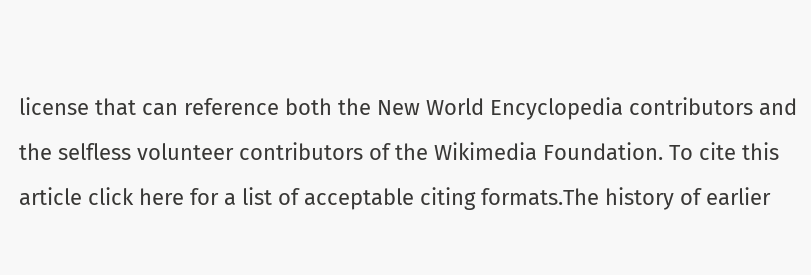license that can reference both the New World Encyclopedia contributors and the selfless volunteer contributors of the Wikimedia Foundation. To cite this article click here for a list of acceptable citing formats.The history of earlier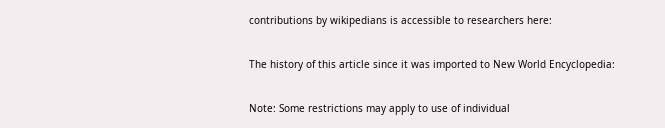contributions by wikipedians is accessible to researchers here:

The history of this article since it was imported to New World Encyclopedia:

Note: Some restrictions may apply to use of individual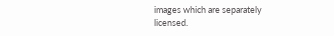images which are separately licensed.